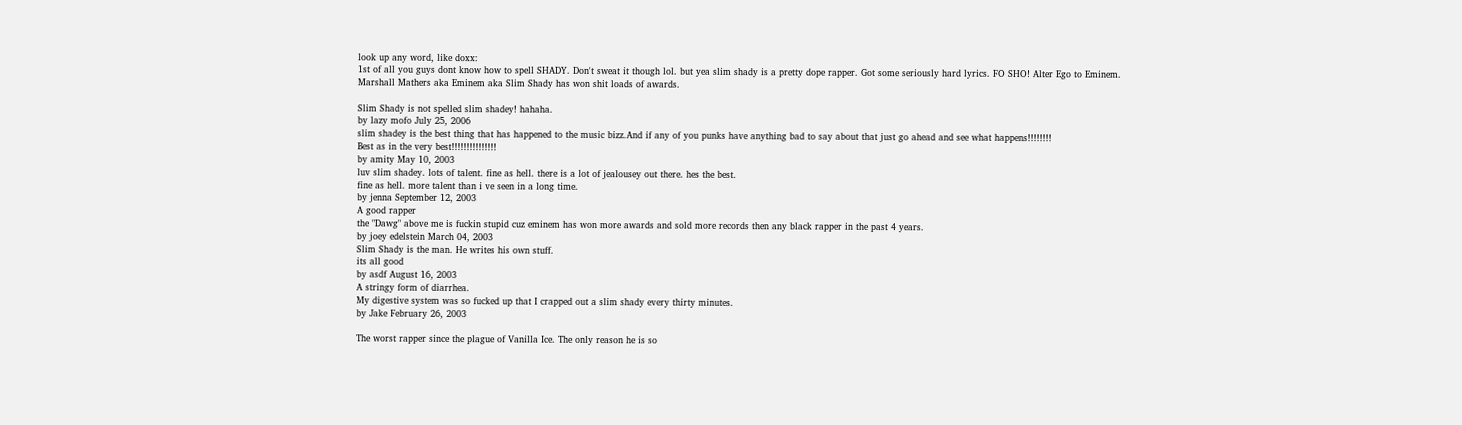look up any word, like doxx:
1st of all you guys dont know how to spell SHADY. Don't sweat it though lol. but yea slim shady is a pretty dope rapper. Got some seriously hard lyrics. FO SHO! Alter Ego to Eminem.
Marshall Mathers aka Eminem aka Slim Shady has won shit loads of awards.

Slim Shady is not spelled slim shadey! hahaha.
by lazy mofo July 25, 2006
slim shadey is the best thing that has happened to the music bizz.And if any of you punks have anything bad to say about that just go ahead and see what happens!!!!!!!!
Best as in the very best!!!!!!!!!!!!!!!
by amity May 10, 2003
luv slim shadey. lots of talent. fine as hell. there is a lot of jealousey out there. hes the best.
fine as hell. more talent than i ve seen in a long time.
by jenna September 12, 2003
A good rapper
the "Dawg" above me is fuckin stupid cuz eminem has won more awards and sold more records then any black rapper in the past 4 years.
by joey edelstein March 04, 2003
Slim Shady is the man. He writes his own stuff.
its all good
by asdf August 16, 2003
A stringy form of diarrhea.
My digestive system was so fucked up that I crapped out a slim shady every thirty minutes.
by Jake February 26, 2003

The worst rapper since the plague of Vanilla Ice. The only reason he is so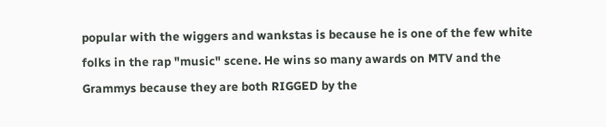popular with the wiggers and wankstas is because he is one of the few white folks in the rap "music" scene. He wins so many awards on MTV and the Grammys because they are both RIGGED by the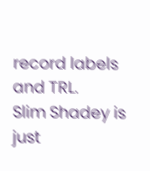record labels and TRL.
Slim Shadey is just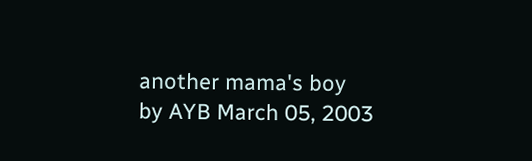another mama's boy
by AYB March 05, 2003